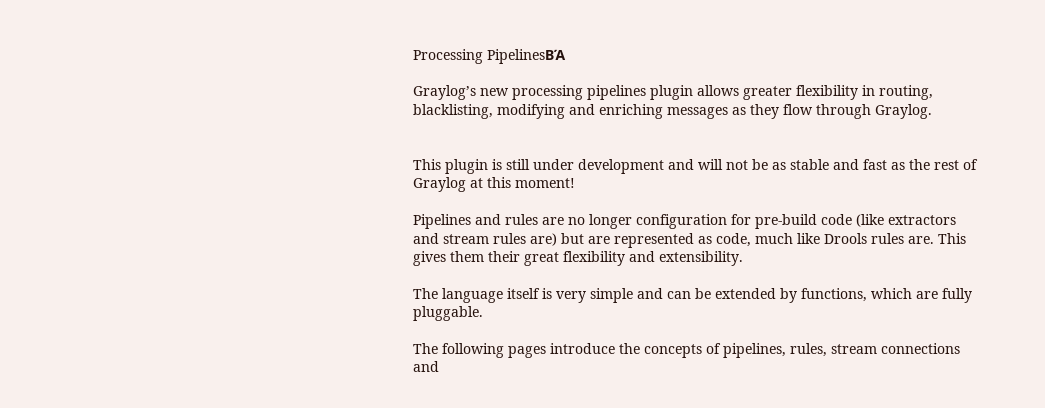Processing PipelinesΒΆ

Graylog’s new processing pipelines plugin allows greater flexibility in routing, blacklisting, modifying and enriching messages as they flow through Graylog.


This plugin is still under development and will not be as stable and fast as the rest of Graylog at this moment!

Pipelines and rules are no longer configuration for pre-build code (like extractors and stream rules are) but are represented as code, much like Drools rules are. This gives them their great flexibility and extensibility.

The language itself is very simple and can be extended by functions, which are fully pluggable.

The following pages introduce the concepts of pipelines, rules, stream connections and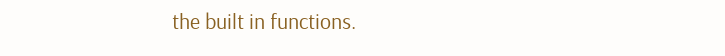the built in functions.